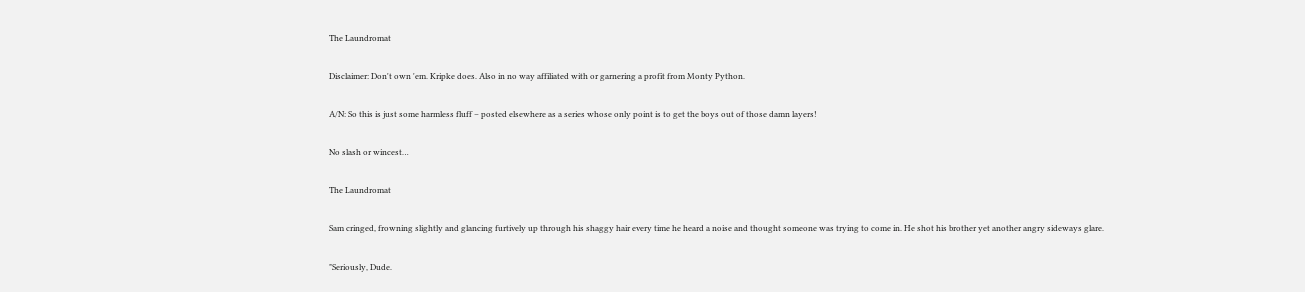The Laundromat

Disclaimer: Don't own 'em. Kripke does. Also in no way affiliated with or garnering a profit from Monty Python.

A/N: So this is just some harmless fluff – posted elsewhere as a series whose only point is to get the boys out of those damn layers!

No slash or wincest…

The Laundromat

Sam cringed, frowning slightly and glancing furtively up through his shaggy hair every time he heard a noise and thought someone was trying to come in. He shot his brother yet another angry sideways glare.

"Seriously, Dude.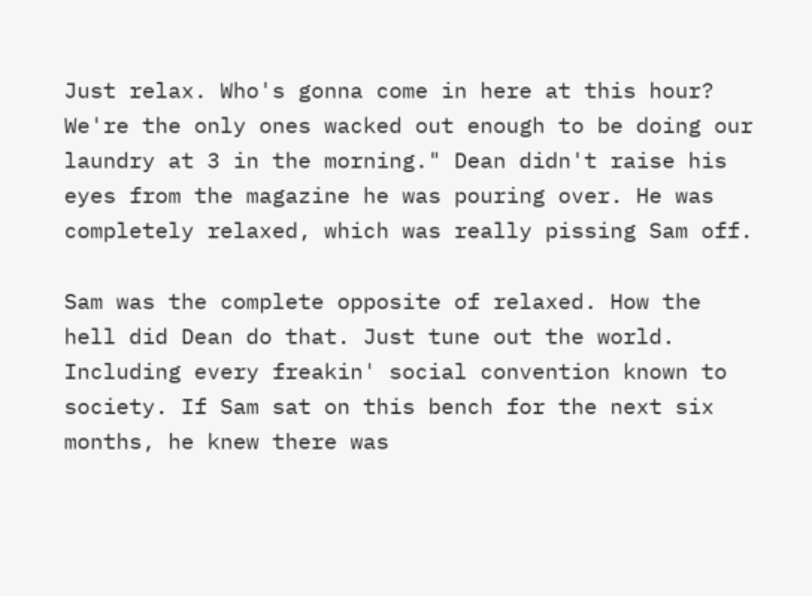Just relax. Who's gonna come in here at this hour? We're the only ones wacked out enough to be doing our laundry at 3 in the morning." Dean didn't raise his eyes from the magazine he was pouring over. He was completely relaxed, which was really pissing Sam off.

Sam was the complete opposite of relaxed. How the hell did Dean do that. Just tune out the world. Including every freakin' social convention known to society. If Sam sat on this bench for the next six months, he knew there was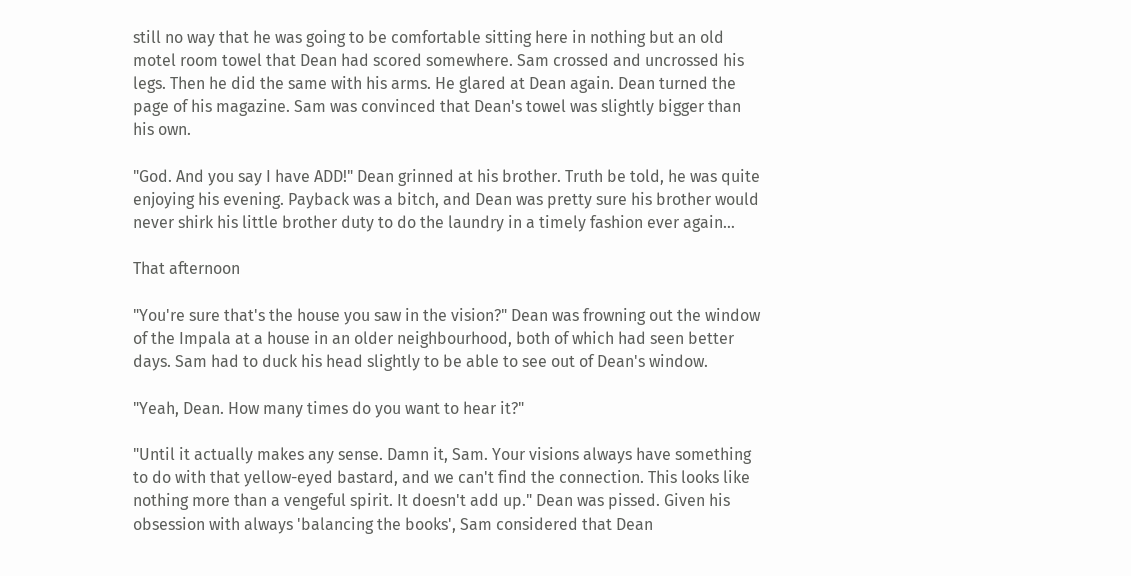still no way that he was going to be comfortable sitting here in nothing but an old motel room towel that Dean had scored somewhere. Sam crossed and uncrossed his legs. Then he did the same with his arms. He glared at Dean again. Dean turned the page of his magazine. Sam was convinced that Dean's towel was slightly bigger than his own.

"God. And you say I have ADD!" Dean grinned at his brother. Truth be told, he was quite enjoying his evening. Payback was a bitch, and Dean was pretty sure his brother would never shirk his little brother duty to do the laundry in a timely fashion ever again…

That afternoon

"You're sure that's the house you saw in the vision?" Dean was frowning out the window of the Impala at a house in an older neighbourhood, both of which had seen better days. Sam had to duck his head slightly to be able to see out of Dean's window.

"Yeah, Dean. How many times do you want to hear it?"

"Until it actually makes any sense. Damn it, Sam. Your visions always have something to do with that yellow-eyed bastard, and we can't find the connection. This looks like nothing more than a vengeful spirit. It doesn't add up." Dean was pissed. Given his obsession with always 'balancing the books', Sam considered that Dean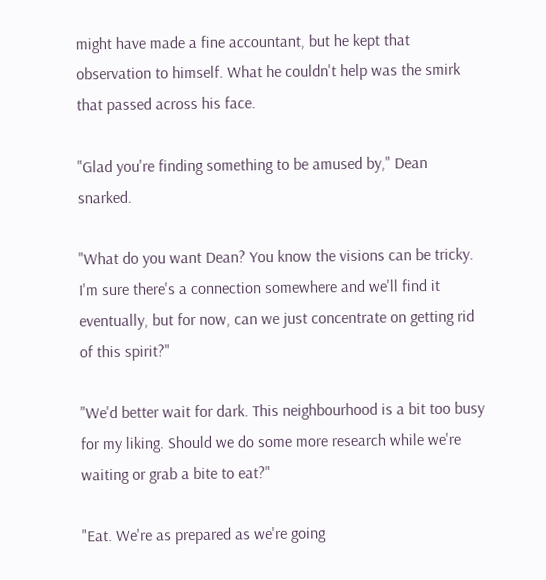might have made a fine accountant, but he kept that observation to himself. What he couldn't help was the smirk that passed across his face.

"Glad you're finding something to be amused by," Dean snarked.

"What do you want Dean? You know the visions can be tricky. I'm sure there's a connection somewhere and we'll find it eventually, but for now, can we just concentrate on getting rid of this spirit?"

"We'd better wait for dark. This neighbourhood is a bit too busy for my liking. Should we do some more research while we're waiting or grab a bite to eat?"

"Eat. We're as prepared as we're going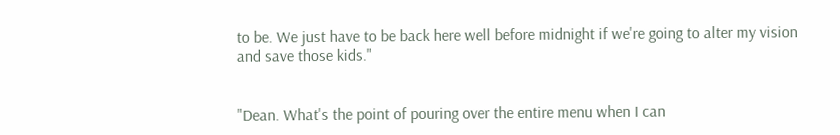to be. We just have to be back here well before midnight if we're going to alter my vision and save those kids."


"Dean. What's the point of pouring over the entire menu when I can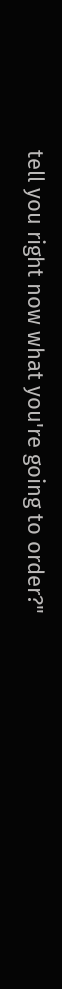tell you right now what you're going to order?"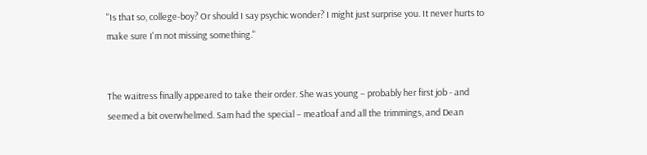"Is that so, college-boy? Or should I say psychic wonder? I might just surprise you. It never hurts to make sure I'm not missing something."


The waitress finally appeared to take their order. She was young – probably her first job - and seemed a bit overwhelmed. Sam had the special – meatloaf and all the trimmings, and Dean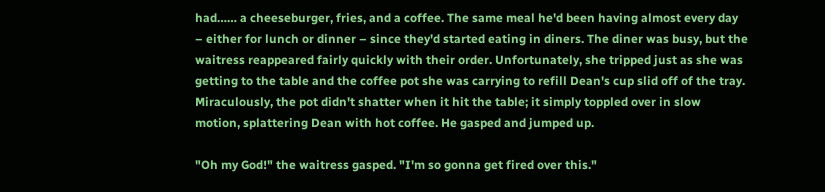had…… a cheeseburger, fries, and a coffee. The same meal he'd been having almost every day – either for lunch or dinner – since they'd started eating in diners. The diner was busy, but the waitress reappeared fairly quickly with their order. Unfortunately, she tripped just as she was getting to the table and the coffee pot she was carrying to refill Dean's cup slid off of the tray. Miraculously, the pot didn't shatter when it hit the table; it simply toppled over in slow motion, splattering Dean with hot coffee. He gasped and jumped up.

"Oh my God!" the waitress gasped. "I'm so gonna get fired over this."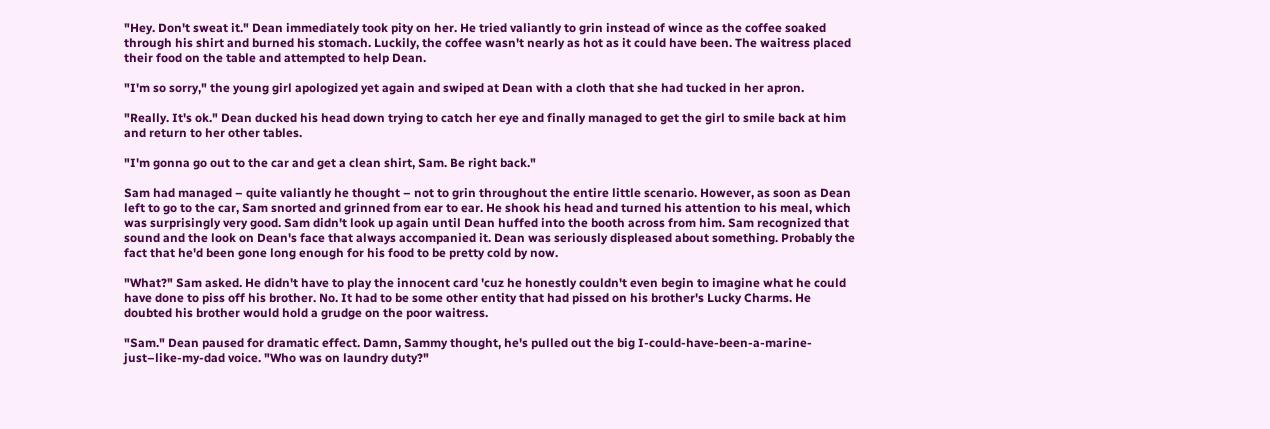"Hey. Don't sweat it." Dean immediately took pity on her. He tried valiantly to grin instead of wince as the coffee soaked through his shirt and burned his stomach. Luckily, the coffee wasn't nearly as hot as it could have been. The waitress placed their food on the table and attempted to help Dean.

"I'm so sorry," the young girl apologized yet again and swiped at Dean with a cloth that she had tucked in her apron.

"Really. It's ok." Dean ducked his head down trying to catch her eye and finally managed to get the girl to smile back at him and return to her other tables.

"I'm gonna go out to the car and get a clean shirt, Sam. Be right back."

Sam had managed – quite valiantly he thought – not to grin throughout the entire little scenario. However, as soon as Dean left to go to the car, Sam snorted and grinned from ear to ear. He shook his head and turned his attention to his meal, which was surprisingly very good. Sam didn't look up again until Dean huffed into the booth across from him. Sam recognized that sound and the look on Dean's face that always accompanied it. Dean was seriously displeased about something. Probably the fact that he'd been gone long enough for his food to be pretty cold by now.

"What?" Sam asked. He didn't have to play the innocent card 'cuz he honestly couldn't even begin to imagine what he could have done to piss off his brother. No. It had to be some other entity that had pissed on his brother's Lucky Charms. He doubted his brother would hold a grudge on the poor waitress.

"Sam." Dean paused for dramatic effect. Damn, Sammy thought, he's pulled out the big I-could-have-been-a-marine-just–like-my-dad voice. "Who was on laundry duty?"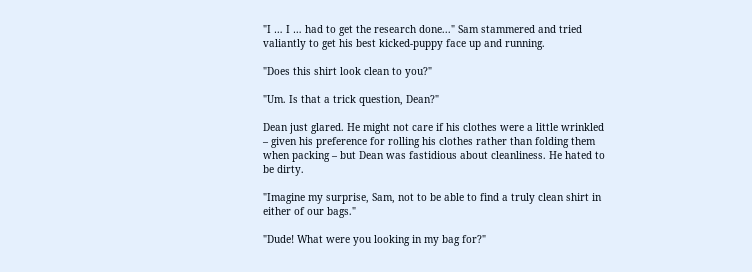"I … I … had to get the research done..." Sam stammered and tried valiantly to get his best kicked-puppy face up and running.

"Does this shirt look clean to you?"

"Um. Is that a trick question, Dean?"

Dean just glared. He might not care if his clothes were a little wrinkled – given his preference for rolling his clothes rather than folding them when packing – but Dean was fastidious about cleanliness. He hated to be dirty.

"Imagine my surprise, Sam, not to be able to find a truly clean shirt in either of our bags."

"Dude! What were you looking in my bag for?"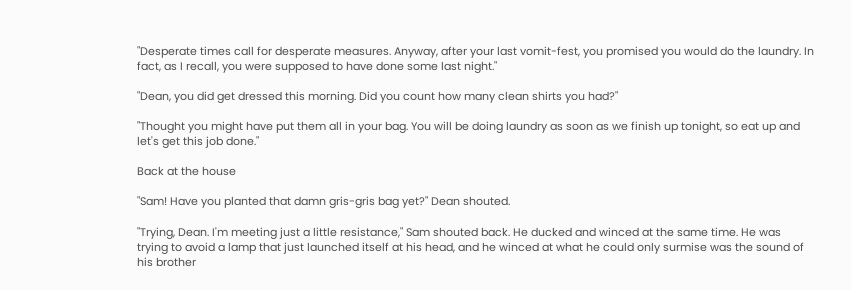"Desperate times call for desperate measures. Anyway, after your last vomit-fest, you promised you would do the laundry. In fact, as I recall, you were supposed to have done some last night."

"Dean, you did get dressed this morning. Did you count how many clean shirts you had?"

"Thought you might have put them all in your bag. You will be doing laundry as soon as we finish up tonight, so eat up and let's get this job done."

Back at the house

"Sam! Have you planted that damn gris-gris bag yet?" Dean shouted.

"Trying, Dean. I'm meeting just a little resistance," Sam shouted back. He ducked and winced at the same time. He was trying to avoid a lamp that just launched itself at his head, and he winced at what he could only surmise was the sound of his brother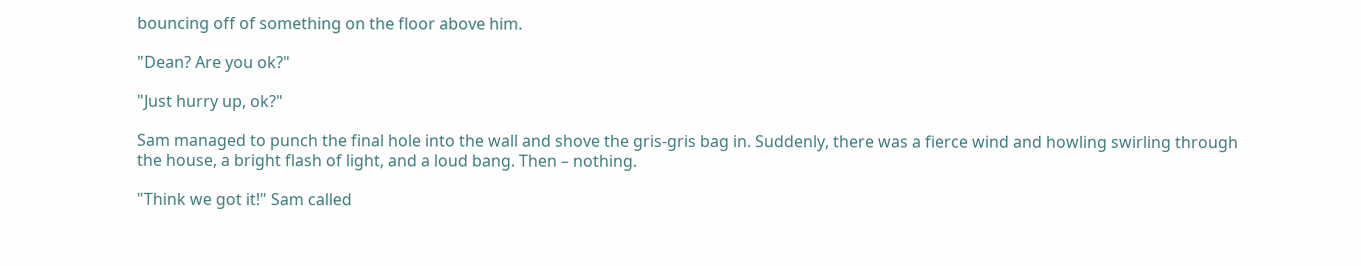bouncing off of something on the floor above him.

"Dean? Are you ok?"

"Just hurry up, ok?"

Sam managed to punch the final hole into the wall and shove the gris-gris bag in. Suddenly, there was a fierce wind and howling swirling through the house, a bright flash of light, and a loud bang. Then – nothing.

"Think we got it!" Sam called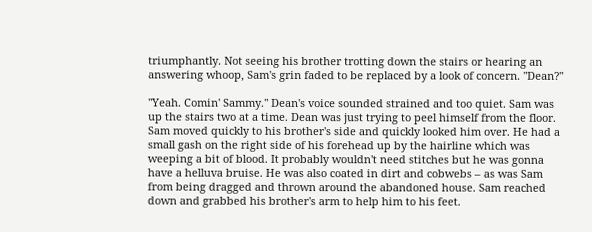triumphantly. Not seeing his brother trotting down the stairs or hearing an answering whoop, Sam's grin faded to be replaced by a look of concern. "Dean?"

"Yeah. Comin' Sammy." Dean's voice sounded strained and too quiet. Sam was up the stairs two at a time. Dean was just trying to peel himself from the floor. Sam moved quickly to his brother's side and quickly looked him over. He had a small gash on the right side of his forehead up by the hairline which was weeping a bit of blood. It probably wouldn't need stitches but he was gonna have a helluva bruise. He was also coated in dirt and cobwebs – as was Sam from being dragged and thrown around the abandoned house. Sam reached down and grabbed his brother's arm to help him to his feet.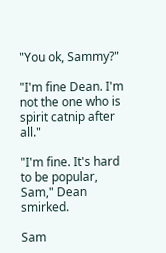"You ok, Sammy?"

"I'm fine Dean. I'm not the one who is spirit catnip after all."

"I'm fine. It's hard to be popular, Sam," Dean smirked.

Sam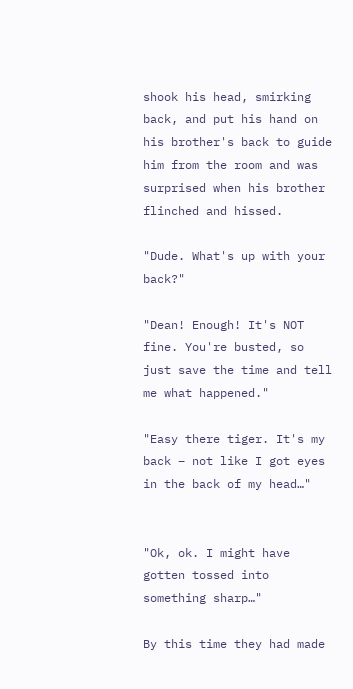shook his head, smirking back, and put his hand on his brother's back to guide him from the room and was surprised when his brother flinched and hissed.

"Dude. What's up with your back?"

"Dean! Enough! It's NOT fine. You're busted, so just save the time and tell me what happened."

"Easy there tiger. It's my back – not like I got eyes in the back of my head…"


"Ok, ok. I might have gotten tossed into something sharp…"

By this time they had made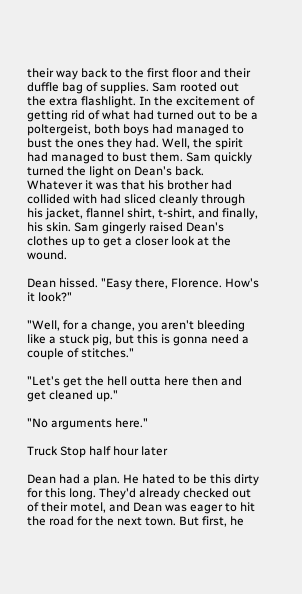their way back to the first floor and their duffle bag of supplies. Sam rooted out the extra flashlight. In the excitement of getting rid of what had turned out to be a poltergeist, both boys had managed to bust the ones they had. Well, the spirit had managed to bust them. Sam quickly turned the light on Dean's back. Whatever it was that his brother had collided with had sliced cleanly through his jacket, flannel shirt, t-shirt, and finally, his skin. Sam gingerly raised Dean's clothes up to get a closer look at the wound.

Dean hissed. "Easy there, Florence. How's it look?"

"Well, for a change, you aren't bleeding like a stuck pig, but this is gonna need a couple of stitches."

"Let's get the hell outta here then and get cleaned up."

"No arguments here."

Truck Stop half hour later

Dean had a plan. He hated to be this dirty for this long. They'd already checked out of their motel, and Dean was eager to hit the road for the next town. But first, he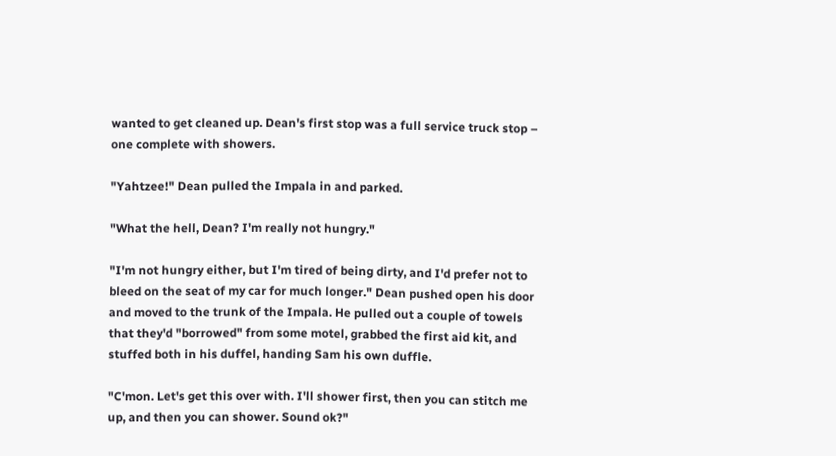wanted to get cleaned up. Dean's first stop was a full service truck stop – one complete with showers.

"Yahtzee!" Dean pulled the Impala in and parked.

"What the hell, Dean? I'm really not hungry."

"I'm not hungry either, but I'm tired of being dirty, and I'd prefer not to bleed on the seat of my car for much longer." Dean pushed open his door and moved to the trunk of the Impala. He pulled out a couple of towels that they'd "borrowed" from some motel, grabbed the first aid kit, and stuffed both in his duffel, handing Sam his own duffle.

"C'mon. Let's get this over with. I'll shower first, then you can stitch me up, and then you can shower. Sound ok?"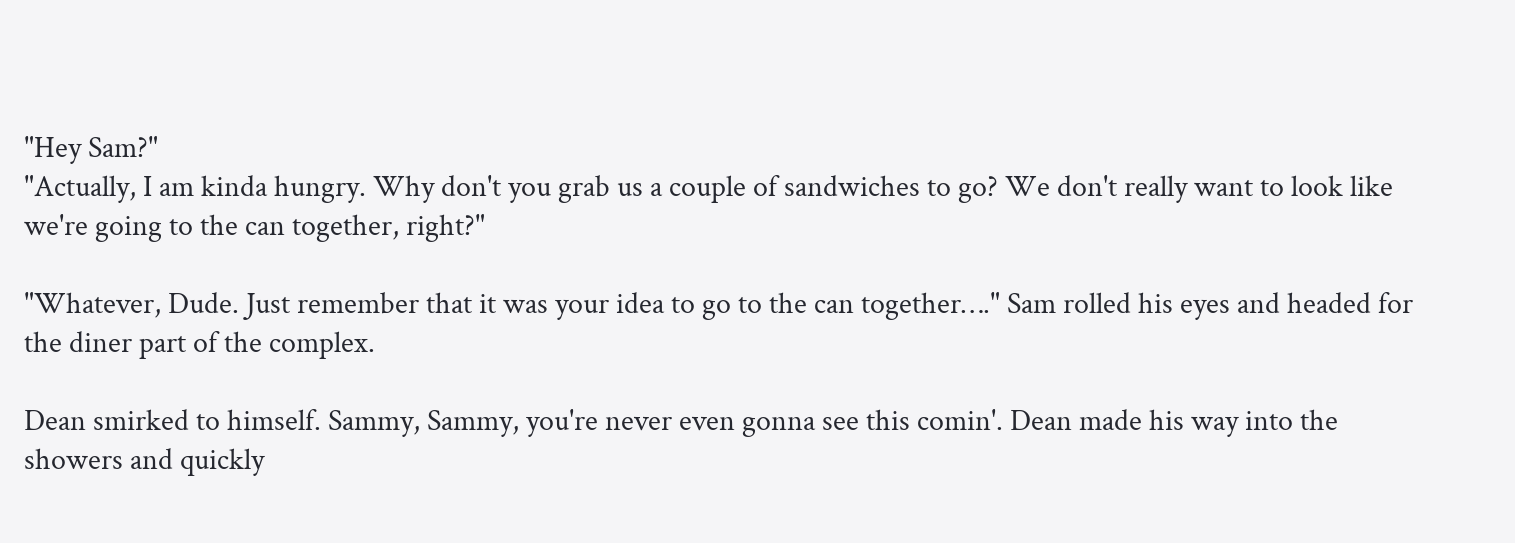"Hey Sam?"
"Actually, I am kinda hungry. Why don't you grab us a couple of sandwiches to go? We don't really want to look like we're going to the can together, right?"

"Whatever, Dude. Just remember that it was your idea to go to the can together…." Sam rolled his eyes and headed for the diner part of the complex.

Dean smirked to himself. Sammy, Sammy, you're never even gonna see this comin'. Dean made his way into the showers and quickly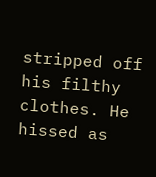stripped off his filthy clothes. He hissed as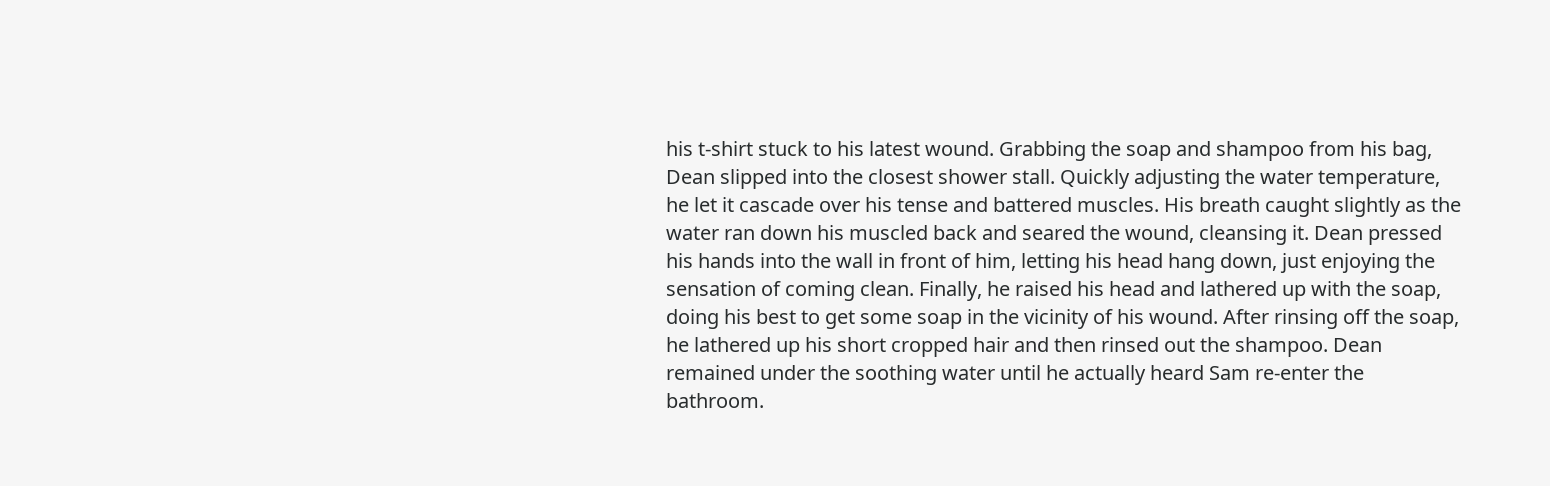his t-shirt stuck to his latest wound. Grabbing the soap and shampoo from his bag, Dean slipped into the closest shower stall. Quickly adjusting the water temperature, he let it cascade over his tense and battered muscles. His breath caught slightly as the water ran down his muscled back and seared the wound, cleansing it. Dean pressed his hands into the wall in front of him, letting his head hang down, just enjoying the sensation of coming clean. Finally, he raised his head and lathered up with the soap, doing his best to get some soap in the vicinity of his wound. After rinsing off the soap, he lathered up his short cropped hair and then rinsed out the shampoo. Dean remained under the soothing water until he actually heard Sam re-enter the bathroom.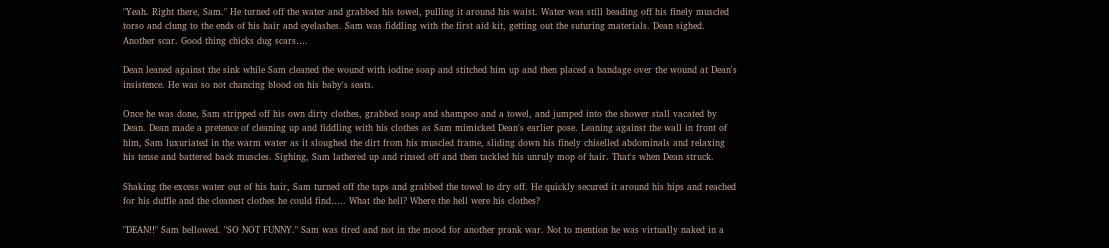"Yeah. Right there, Sam." He turned off the water and grabbed his towel, pulling it around his waist. Water was still beading off his finely muscled torso and clung to the ends of his hair and eyelashes. Sam was fiddling with the first aid kit, getting out the suturing materials. Dean sighed. Another scar. Good thing chicks dug scars….

Dean leaned against the sink while Sam cleaned the wound with iodine soap and stitched him up and then placed a bandage over the wound at Dean's insistence. He was so not chancing blood on his baby's seats.

Once he was done, Sam stripped off his own dirty clothes, grabbed soap and shampoo and a towel, and jumped into the shower stall vacated by Dean. Dean made a pretence of cleaning up and fiddling with his clothes as Sam mimicked Dean's earlier pose. Leaning against the wall in front of him, Sam luxuriated in the warm water as it sloughed the dirt from his muscled frame, sliding down his finely chiselled abdominals and relaxing his tense and battered back muscles. Sighing, Sam lathered up and rinsed off and then tackled his unruly mop of hair. That's when Dean struck.

Shaking the excess water out of his hair, Sam turned off the taps and grabbed the towel to dry off. He quickly secured it around his hips and reached for his duffle and the cleanest clothes he could find….. What the hell? Where the hell were his clothes?

"DEAN!!" Sam bellowed. "SO NOT FUNNY." Sam was tired and not in the mood for another prank war. Not to mention he was virtually naked in a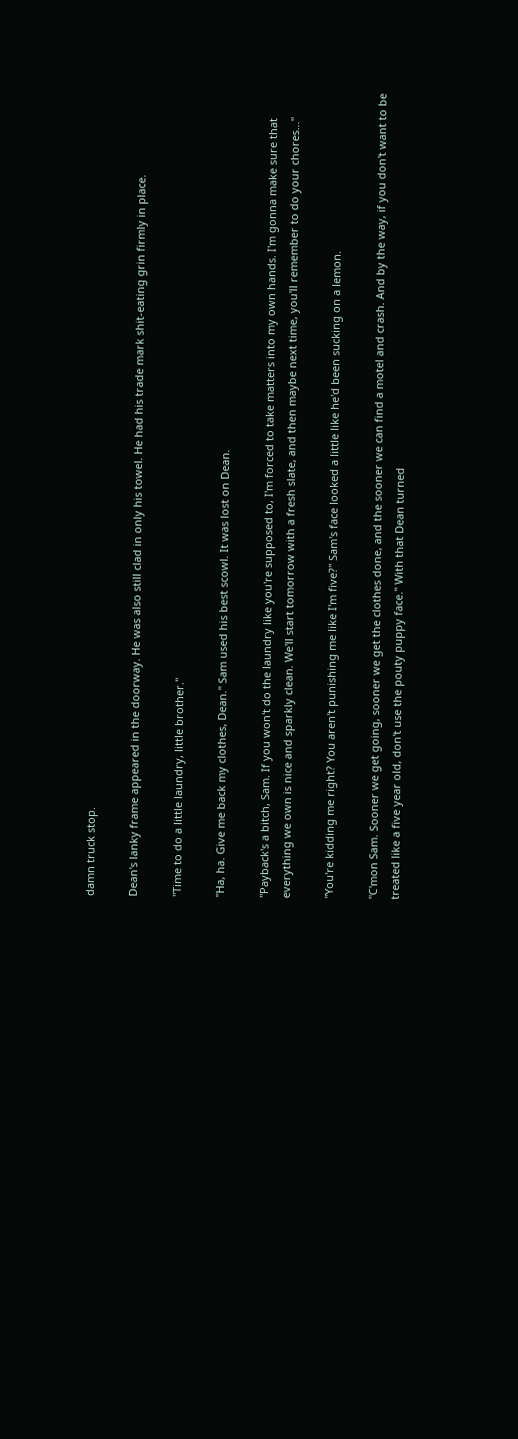damn truck stop.

Dean's lanky frame appeared in the doorway. He was also still clad in only his towel. He had his trade mark shit-eating grin firmly in place.

"Time to do a little laundry, little brother."

"Ha, ha. Give me back my clothes, Dean." Sam used his best scowl. It was lost on Dean.

"Payback's a bitch, Sam. If you won't do the laundry like you're supposed to, I'm forced to take matters into my own hands. I'm gonna make sure that everything we own is nice and sparkly clean. We'll start tomorrow with a fresh slate, and then maybe next time, you'll remember to do your chores…"

"You're kidding me right? You aren't punishing me like I'm five?" Sam's face looked a little like he'd been sucking on a lemon.

"C'mon Sam. Sooner we get going, sooner we get the clothes done, and the sooner we can find a motel and crash. And by the way, if you don't want to be treated like a five year old, don't use the pouty puppy face." With that Dean turned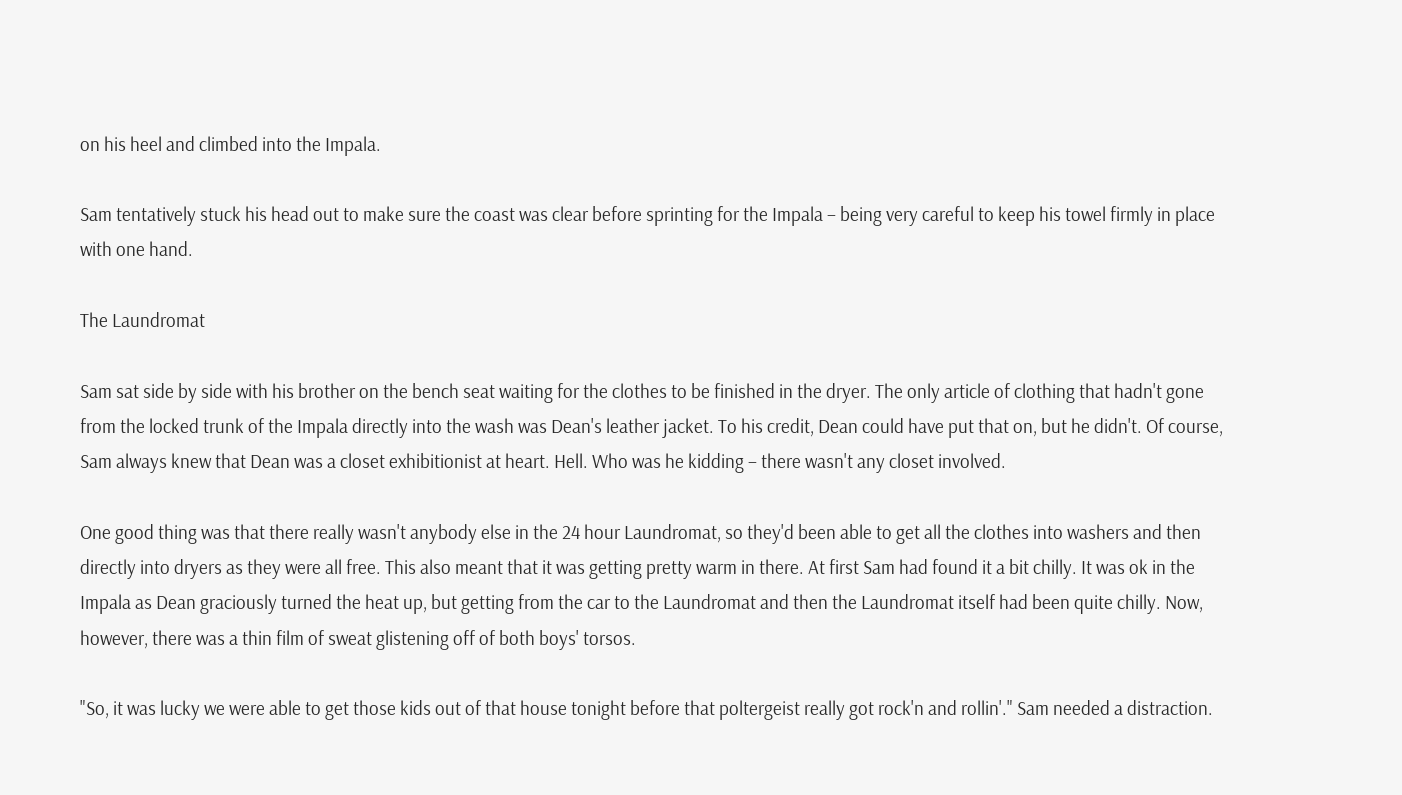on his heel and climbed into the Impala.

Sam tentatively stuck his head out to make sure the coast was clear before sprinting for the Impala – being very careful to keep his towel firmly in place with one hand.

The Laundromat

Sam sat side by side with his brother on the bench seat waiting for the clothes to be finished in the dryer. The only article of clothing that hadn't gone from the locked trunk of the Impala directly into the wash was Dean's leather jacket. To his credit, Dean could have put that on, but he didn't. Of course, Sam always knew that Dean was a closet exhibitionist at heart. Hell. Who was he kidding – there wasn't any closet involved.

One good thing was that there really wasn't anybody else in the 24 hour Laundromat, so they'd been able to get all the clothes into washers and then directly into dryers as they were all free. This also meant that it was getting pretty warm in there. At first Sam had found it a bit chilly. It was ok in the Impala as Dean graciously turned the heat up, but getting from the car to the Laundromat and then the Laundromat itself had been quite chilly. Now, however, there was a thin film of sweat glistening off of both boys' torsos.

"So, it was lucky we were able to get those kids out of that house tonight before that poltergeist really got rock'n and rollin'." Sam needed a distraction.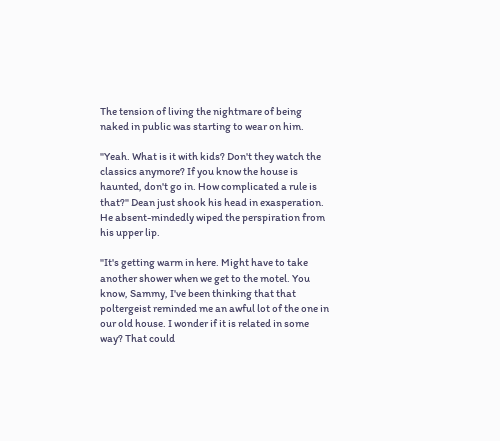The tension of living the nightmare of being naked in public was starting to wear on him.

"Yeah. What is it with kids? Don't they watch the classics anymore? If you know the house is haunted, don't go in. How complicated a rule is that?" Dean just shook his head in exasperation. He absent-mindedly wiped the perspiration from his upper lip.

"It's getting warm in here. Might have to take another shower when we get to the motel. You know, Sammy, I've been thinking that that poltergeist reminded me an awful lot of the one in our old house. I wonder if it is related in some way? That could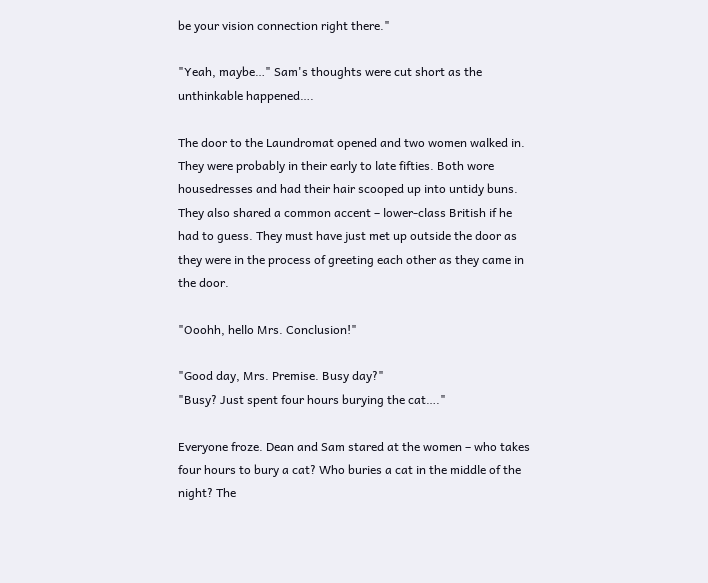be your vision connection right there."

"Yeah, maybe…" Sam's thoughts were cut short as the unthinkable happened….

The door to the Laundromat opened and two women walked in. They were probably in their early to late fifties. Both wore housedresses and had their hair scooped up into untidy buns. They also shared a common accent – lower-class British if he had to guess. They must have just met up outside the door as they were in the process of greeting each other as they came in the door.

"Ooohh, hello Mrs. Conclusion!"

"Good day, Mrs. Premise. Busy day?"
"Busy? Just spent four hours burying the cat…."

Everyone froze. Dean and Sam stared at the women – who takes four hours to bury a cat? Who buries a cat in the middle of the night? The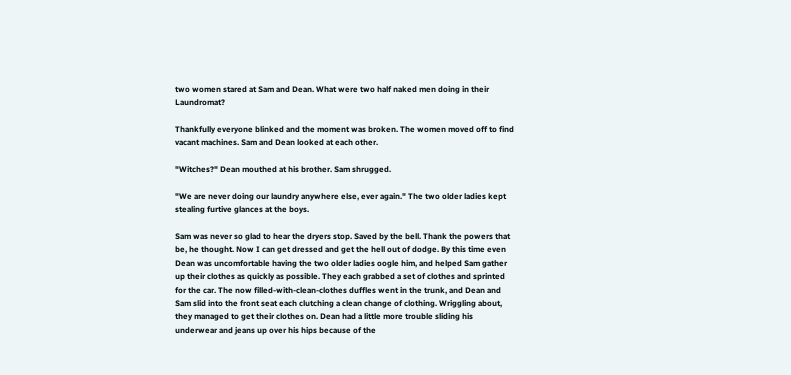two women stared at Sam and Dean. What were two half naked men doing in their Laundromat?

Thankfully everyone blinked and the moment was broken. The women moved off to find vacant machines. Sam and Dean looked at each other.

"Witches?" Dean mouthed at his brother. Sam shrugged.

"We are never doing our laundry anywhere else, ever again." The two older ladies kept stealing furtive glances at the boys.

Sam was never so glad to hear the dryers stop. Saved by the bell. Thank the powers that be, he thought. Now I can get dressed and get the hell out of dodge. By this time even Dean was uncomfortable having the two older ladies oogle him, and helped Sam gather up their clothes as quickly as possible. They each grabbed a set of clothes and sprinted for the car. The now filled-with-clean-clothes duffles went in the trunk, and Dean and Sam slid into the front seat each clutching a clean change of clothing. Wriggling about, they managed to get their clothes on. Dean had a little more trouble sliding his underwear and jeans up over his hips because of the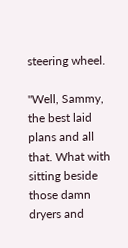steering wheel.

"Well, Sammy, the best laid plans and all that. What with sitting beside those damn dryers and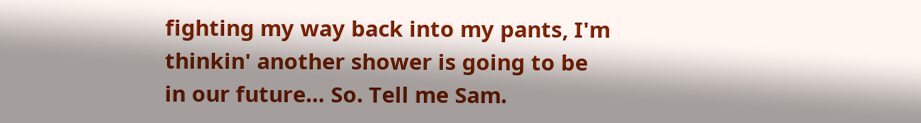fighting my way back into my pants, I'm thinkin' another shower is going to be in our future… So. Tell me Sam.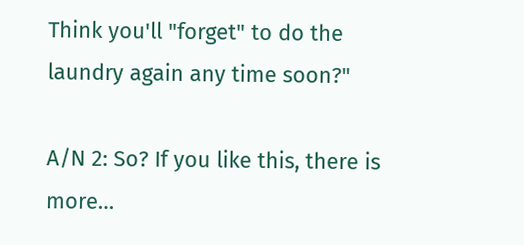Think you'll "forget" to do the laundry again any time soon?"

A/N 2: So? If you like this, there is more…